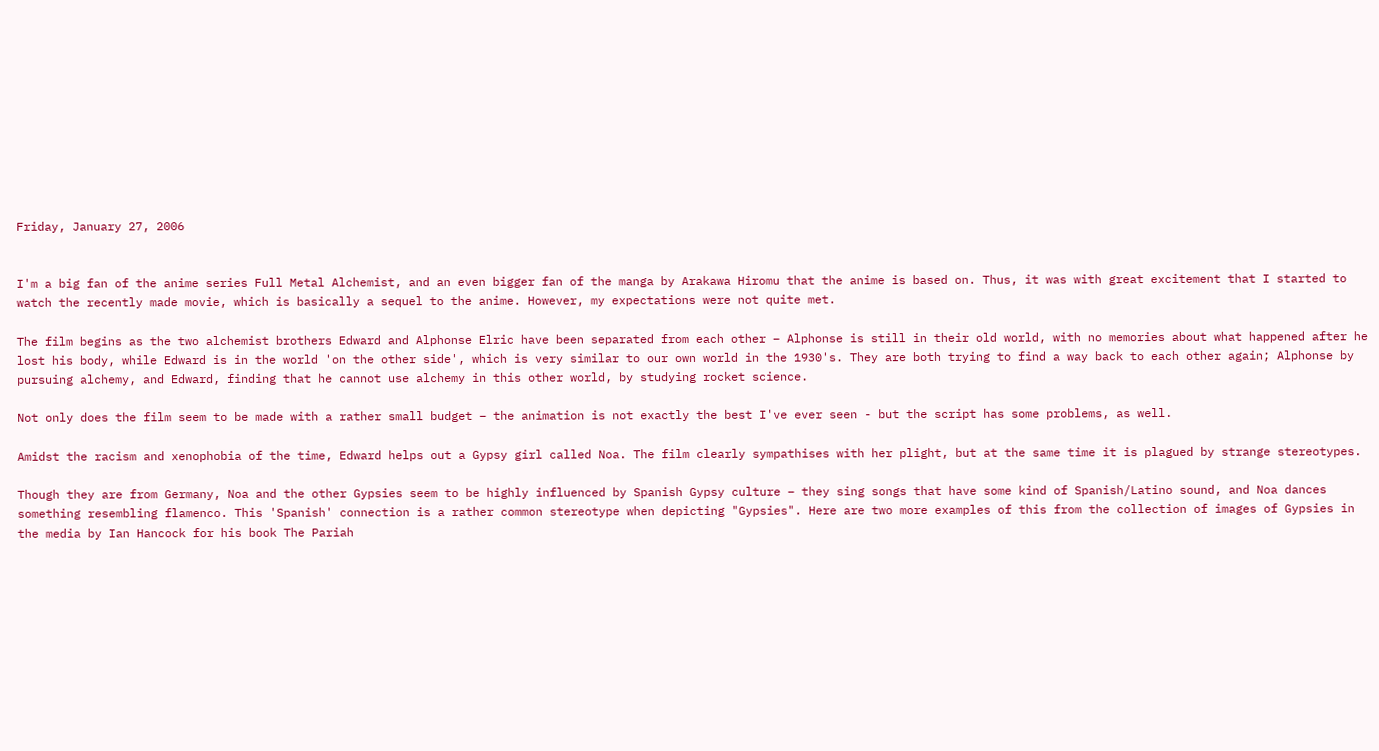Friday, January 27, 2006


I'm a big fan of the anime series Full Metal Alchemist, and an even bigger fan of the manga by Arakawa Hiromu that the anime is based on. Thus, it was with great excitement that I started to watch the recently made movie, which is basically a sequel to the anime. However, my expectations were not quite met.

The film begins as the two alchemist brothers Edward and Alphonse Elric have been separated from each other – Alphonse is still in their old world, with no memories about what happened after he lost his body, while Edward is in the world 'on the other side', which is very similar to our own world in the 1930's. They are both trying to find a way back to each other again; Alphonse by pursuing alchemy, and Edward, finding that he cannot use alchemy in this other world, by studying rocket science.

Not only does the film seem to be made with a rather small budget – the animation is not exactly the best I've ever seen - but the script has some problems, as well.

Amidst the racism and xenophobia of the time, Edward helps out a Gypsy girl called Noa. The film clearly sympathises with her plight, but at the same time it is plagued by strange stereotypes.

Though they are from Germany, Noa and the other Gypsies seem to be highly influenced by Spanish Gypsy culture – they sing songs that have some kind of Spanish/Latino sound, and Noa dances something resembling flamenco. This 'Spanish' connection is a rather common stereotype when depicting "Gypsies". Here are two more examples of this from the collection of images of Gypsies in the media by Ian Hancock for his book The Pariah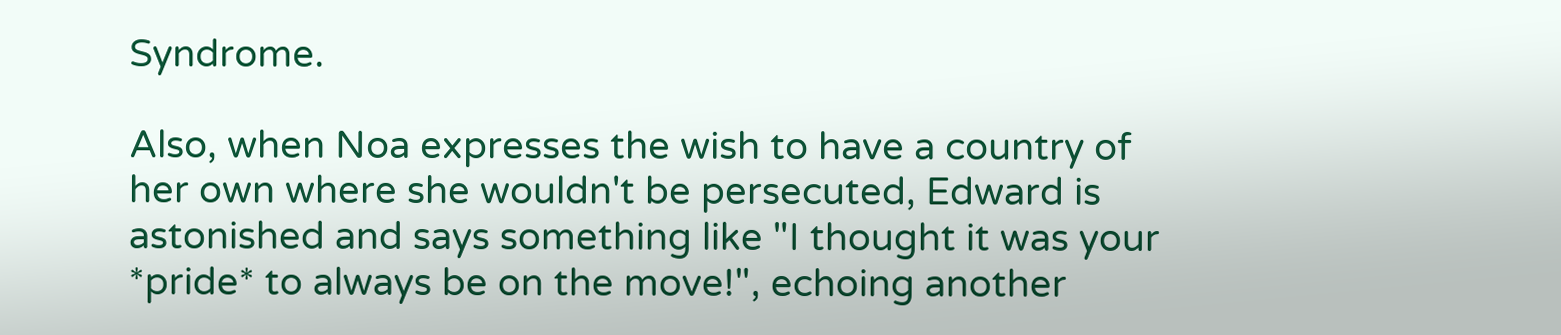Syndrome.

Also, when Noa expresses the wish to have a country of her own where she wouldn't be persecuted, Edward is astonished and says something like "I thought it was your *pride* to always be on the move!", echoing another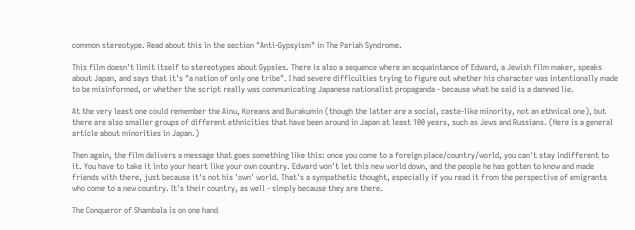common stereotype. Read about this in the section "Anti-Gypsyism" in The Pariah Syndrome.

This film doesn't limit itself to stereotypes about Gypsies. There is also a sequence where an acquaintance of Edward, a Jewish film maker, speaks about Japan, and says that it's "a nation of only one tribe". I had severe difficulties trying to figure out whether his character was intentionally made to be misinformed, or whether the script really was communicating Japanese nationalist propaganda - because what he said is a damned lie.

At the very least one could remember the Ainu, Koreans and Burakumin (though the latter are a social, caste-like minority, not an ethnical one), but there are also smaller groups of different ethnicities that have been around in Japan at least 100 years, such as Jews and Russians. (Here is a general article about minorities in Japan.)

Then again, the film delivers a message that goes something like this: once you come to a foreign place/country/world, you can't stay indifferent to it. You have to take it into your heart like your own country. Edward won't let this new world down, and the people he has gotten to know and made friends with there, just because it's not his 'own' world. That's a sympathetic thought, especially if you read it from the perspective of emigrants who come to a new country. It's their country, as well - simply because they are there.

The Conqueror of Shambala is on one hand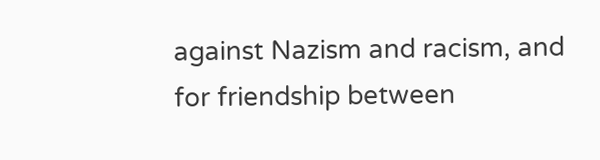against Nazism and racism, and for friendship between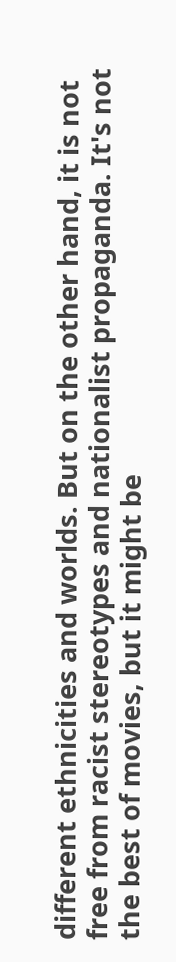different ethnicities and worlds. But on the other hand, it is not free from racist stereotypes and nationalist propaganda. It's not the best of movies, but it might be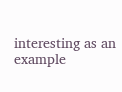interesting as an example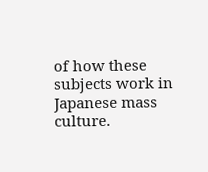of how these subjects work in Japanese mass culture.